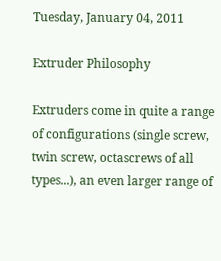Tuesday, January 04, 2011

Extruder Philosophy

Extruders come in quite a range of configurations (single screw, twin screw, octascrews of all types...), an even larger range of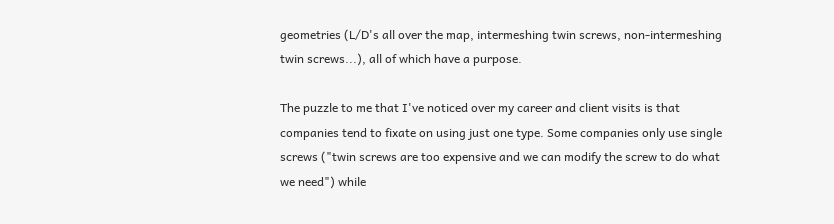geometries (L/D's all over the map, intermeshing twin screws, non-intermeshing twin screws...), all of which have a purpose.

The puzzle to me that I've noticed over my career and client visits is that companies tend to fixate on using just one type. Some companies only use single screws ("twin screws are too expensive and we can modify the screw to do what we need") while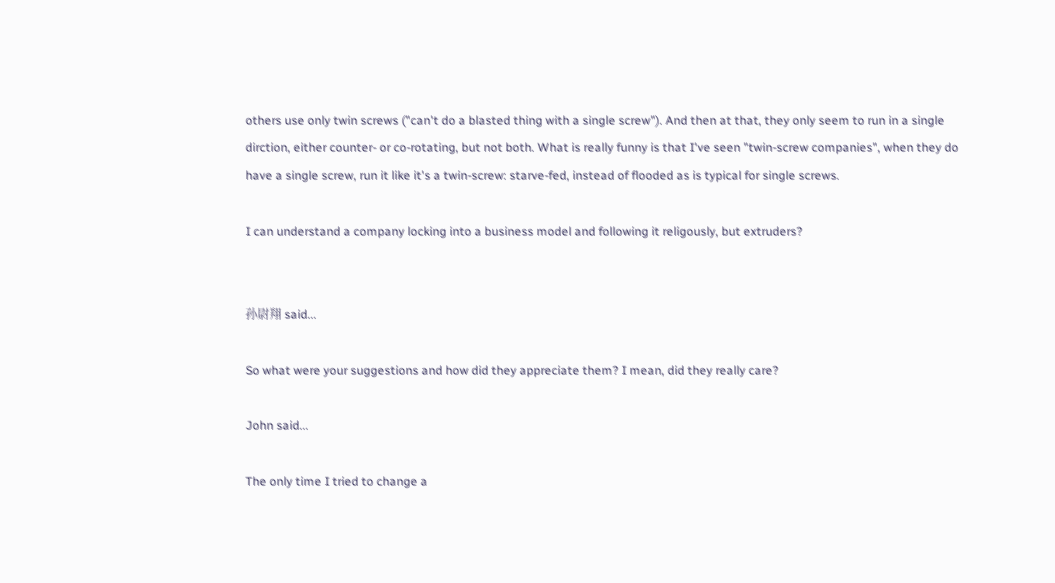others use only twin screws ("can't do a blasted thing with a single screw"). And then at that, they only seem to run in a single dirction, either counter- or co-rotating, but not both. What is really funny is that I've seen "twin-screw companies", when they do have a single screw, run it like it's a twin-screw: starve-fed, instead of flooded as is typical for single screws.

I can understand a company locking into a business model and following it religously, but extruders?


孙尉翔 said...

So what were your suggestions and how did they appreciate them? I mean, did they really care?

John said...

The only time I tried to change a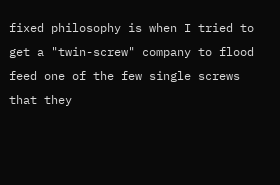fixed philosophy is when I tried to get a "twin-screw" company to flood feed one of the few single screws that they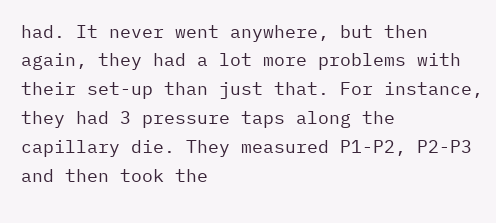had. It never went anywhere, but then again, they had a lot more problems with their set-up than just that. For instance, they had 3 pressure taps along the capillary die. They measured P1-P2, P2-P3 and then took the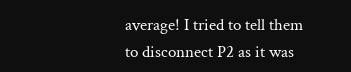average! I tried to tell them to disconnect P2 as it was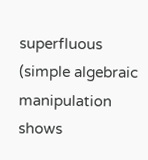superfluous (simple algebraic manipulation shows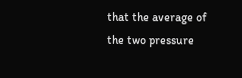that the average of the two pressure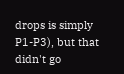drops is simply P1-P3), but that didn't go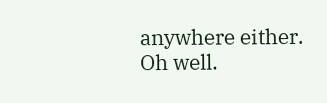anywhere either. Oh well.